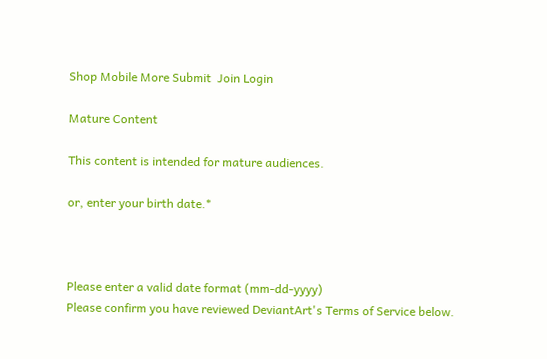Shop Mobile More Submit  Join Login

Mature Content

This content is intended for mature audiences.

or, enter your birth date.*



Please enter a valid date format (mm-dd-yyyy)
Please confirm you have reviewed DeviantArt's Terms of Service below.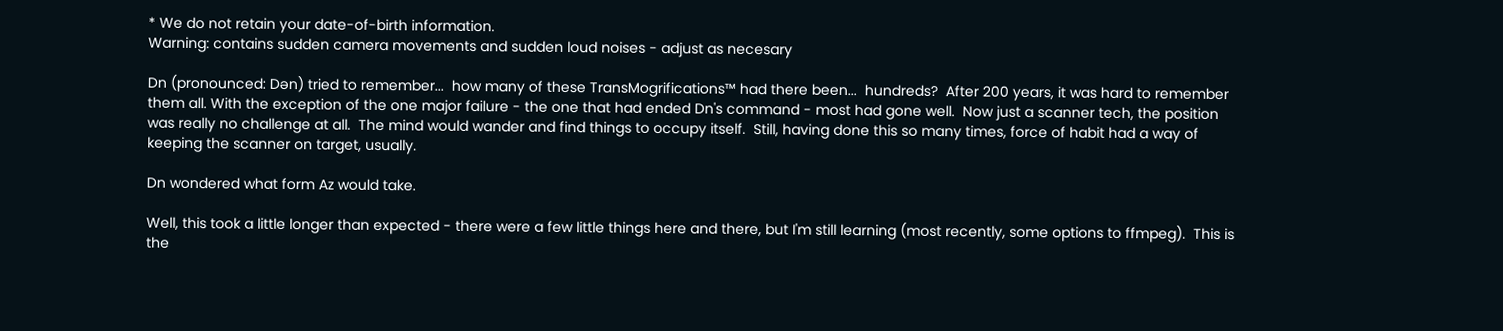* We do not retain your date-of-birth information.
Warning: contains sudden camera movements and sudden loud noises - adjust as necesary

Dn (pronounced: Dən) tried to remember...  how many of these TransMogrifications™ had there been...  hundreds?  After 200 years, it was hard to remember them all. With the exception of the one major failure - the one that had ended Dn's command - most had gone well.  Now just a scanner tech, the position was really no challenge at all.  The mind would wander and find things to occupy itself.  Still, having done this so many times, force of habit had a way of keeping the scanner on target, usually.

Dn wondered what form Az would take.

Well, this took a little longer than expected - there were a few little things here and there, but I'm still learning (most recently, some options to ffmpeg).  This is the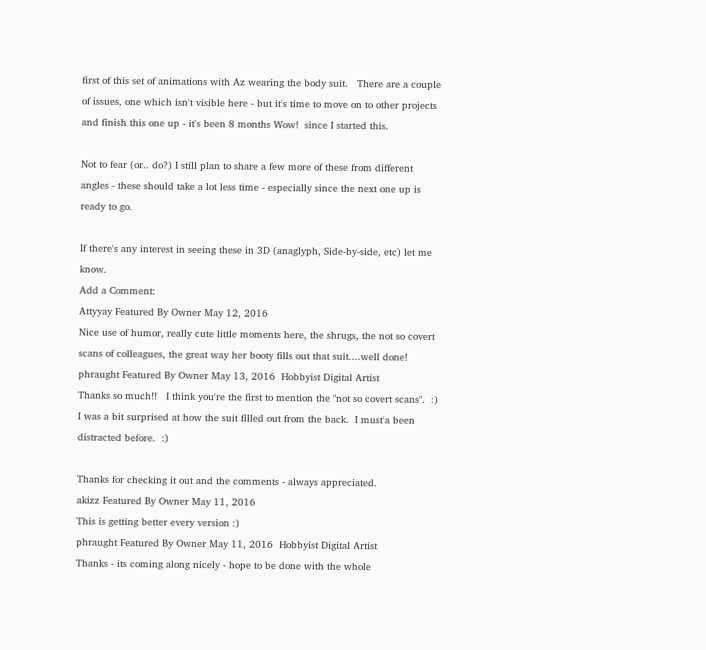first of this set of animations with Az wearing the body suit.   There are a couple of issues, one which isn't visible here - but it's time to move on to other projects and finish this one up - it's been 8 months Wow!  since I started this.

Not to fear (or.. do?) I still plan to share a few more of these from different angles - these should take a lot less time - especially since the next one up is ready to go.

If there's any interest in seeing these in 3D (anaglyph, Side-by-side, etc) let me know.
Add a Comment:
Attyyay Featured By Owner May 12, 2016
Nice use of humor, really cute little moments here, the shrugs, the not so covert scans of colleagues, the great way her booty fills out that suit....well done!
phraught Featured By Owner May 13, 2016  Hobbyist Digital Artist
Thanks so much!!   I think you're the first to mention the "not so covert scans".  :)     I was a bit surprised at how the suit filled out from the back.  I must'a been distracted before.  :)

Thanks for checking it out and the comments - always appreciated.
akizz Featured By Owner May 11, 2016
This is getting better every version :)
phraught Featured By Owner May 11, 2016  Hobbyist Digital Artist
Thanks - its coming along nicely - hope to be done with the whole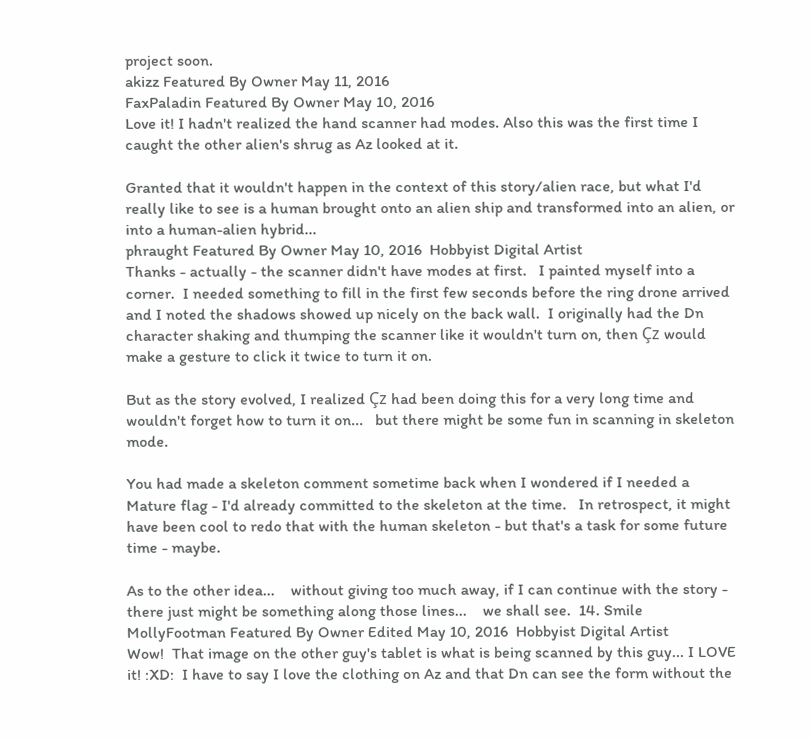project soon.
akizz Featured By Owner May 11, 2016
FaxPaladin Featured By Owner May 10, 2016
Love it! I hadn't realized the hand scanner had modes. Also this was the first time I caught the other alien's shrug as Az looked at it.

Granted that it wouldn't happen in the context of this story/alien race, but what I'd really like to see is a human brought onto an alien ship and transformed into an alien, or into a human-alien hybrid...
phraught Featured By Owner May 10, 2016  Hobbyist Digital Artist
Thanks - actually - the scanner didn't have modes at first.   I painted myself into a corner.  I needed something to fill in the first few seconds before the ring drone arrived and I noted the shadows showed up nicely on the back wall.  I originally had the Dn character shaking and thumping the scanner like it wouldn't turn on, then Çz would make a gesture to click it twice to turn it on.

But as the story evolved, I realized Çz had been doing this for a very long time and wouldn't forget how to turn it on...   but there might be some fun in scanning in skeleton mode.

You had made a skeleton comment sometime back when I wondered if I needed a Mature flag - I'd already committed to the skeleton at the time.   In retrospect, it might have been cool to redo that with the human skeleton - but that's a task for some future time - maybe.

As to the other idea...    without giving too much away, if I can continue with the story - there just might be something along those lines...    we shall see.  14. Smile
MollyFootman Featured By Owner Edited May 10, 2016  Hobbyist Digital Artist
Wow!  That image on the other guy's tablet is what is being scanned by this guy... I LOVE it! :XD:  I have to say I love the clothing on Az and that Dn can see the form without the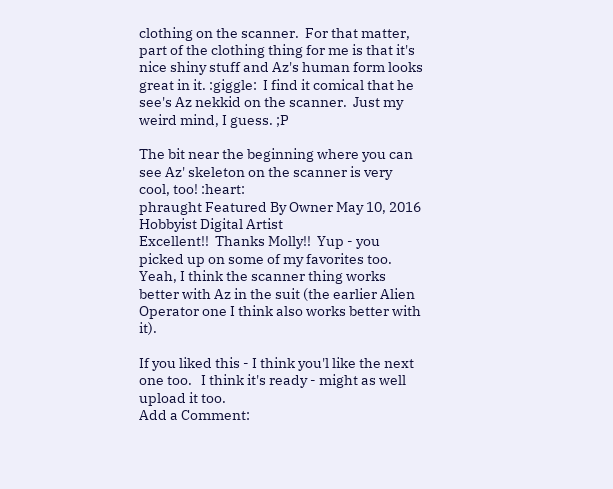clothing on the scanner.  For that matter, part of the clothing thing for me is that it's nice shiny stuff and Az's human form looks great in it. :giggle:  I find it comical that he see's Az nekkid on the scanner.  Just my weird mind, I guess. ;P

The bit near the beginning where you can see Az' skeleton on the scanner is very cool, too! :heart:
phraught Featured By Owner May 10, 2016  Hobbyist Digital Artist
Excellent!!  Thanks Molly!!  Yup - you picked up on some of my favorites too.  Yeah, I think the scanner thing works better with Az in the suit (the earlier Alien Operator one I think also works better with it).

If you liked this - I think you'l like the next one too.   I think it's ready - might as well upload it too.
Add a Comment: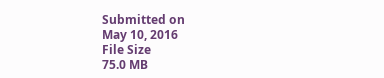Submitted on
May 10, 2016
File Size
75.0 MB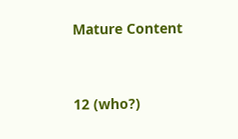Mature Content


12 (who?)